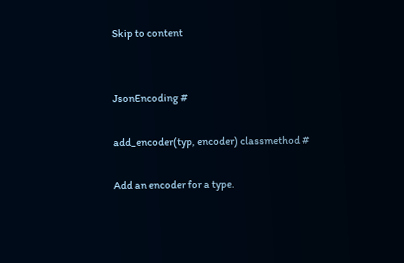Skip to content


JsonEncoding #

add_encoder(typ, encoder) classmethod #

Add an encoder for a type.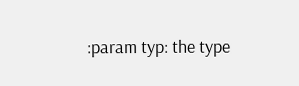:param typ: the type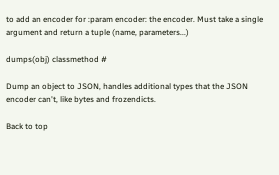to add an encoder for :param encoder: the encoder. Must take a single argument and return a tuple (name, parameters...)

dumps(obj) classmethod #

Dump an object to JSON, handles additional types that the JSON encoder can't, like bytes and frozendicts.

Back to top